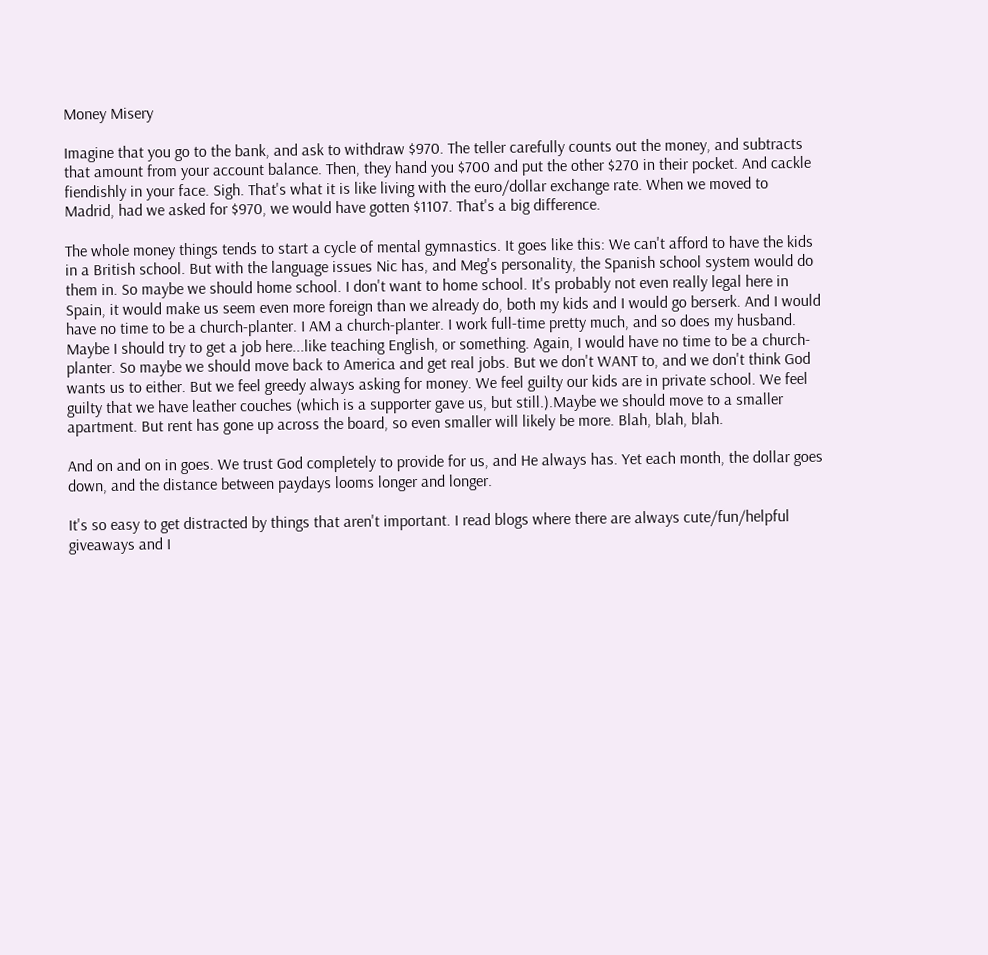Money Misery

Imagine that you go to the bank, and ask to withdraw $970. The teller carefully counts out the money, and subtracts that amount from your account balance. Then, they hand you $700 and put the other $270 in their pocket. And cackle fiendishly in your face. Sigh. That's what it is like living with the euro/dollar exchange rate. When we moved to Madrid, had we asked for $970, we would have gotten $1107. That's a big difference.

The whole money things tends to start a cycle of mental gymnastics. It goes like this: We can't afford to have the kids in a British school. But with the language issues Nic has, and Meg's personality, the Spanish school system would do them in. So maybe we should home school. I don't want to home school. It's probably not even really legal here in Spain, it would make us seem even more foreign than we already do, both my kids and I would go berserk. And I would have no time to be a church-planter. I AM a church-planter. I work full-time pretty much, and so does my husband. Maybe I should try to get a job here...like teaching English, or something. Again, I would have no time to be a church-planter. So maybe we should move back to America and get real jobs. But we don't WANT to, and we don't think God wants us to either. But we feel greedy always asking for money. We feel guilty our kids are in private school. We feel guilty that we have leather couches (which is a supporter gave us, but still.).Maybe we should move to a smaller apartment. But rent has gone up across the board, so even smaller will likely be more. Blah, blah, blah.

And on and on in goes. We trust God completely to provide for us, and He always has. Yet each month, the dollar goes down, and the distance between paydays looms longer and longer.

It's so easy to get distracted by things that aren't important. I read blogs where there are always cute/fun/helpful giveaways and I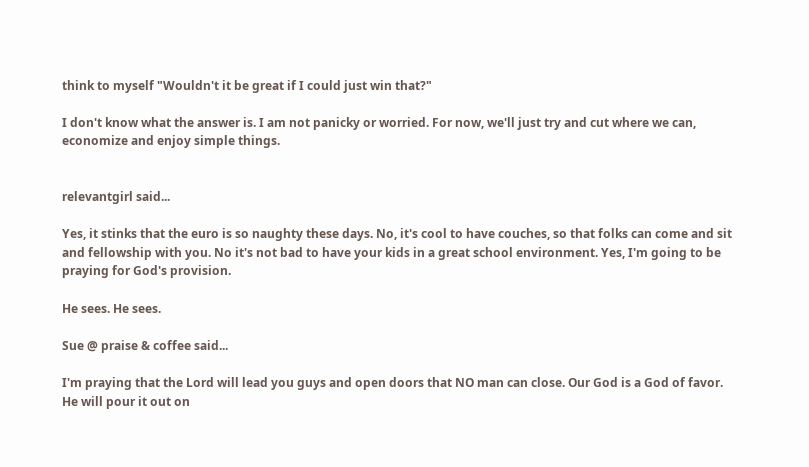think to myself "Wouldn't it be great if I could just win that?"

I don't know what the answer is. I am not panicky or worried. For now, we'll just try and cut where we can, economize and enjoy simple things.


relevantgirl said...

Yes, it stinks that the euro is so naughty these days. No, it's cool to have couches, so that folks can come and sit and fellowship with you. No it's not bad to have your kids in a great school environment. Yes, I'm going to be praying for God's provision.

He sees. He sees.

Sue @ praise & coffee said...

I'm praying that the Lord will lead you guys and open doors that NO man can close. Our God is a God of favor. He will pour it out on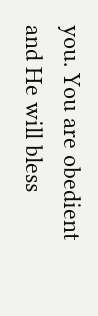you. You are obedient and He will bless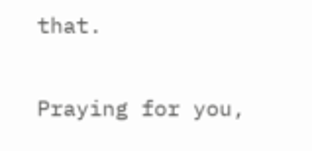that.

Praying for you,